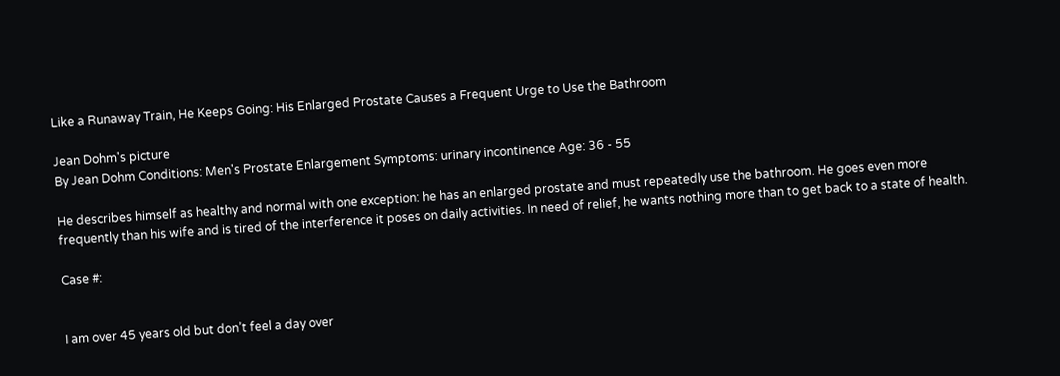Like a Runaway Train, He Keeps Going: His Enlarged Prostate Causes a Frequent Urge to Use the Bathroom

Jean Dohm's picture
By Jean Dohm Conditions: Men's Prostate Enlargement Symptoms: urinary incontinence Age: 36 - 55

He describes himself as healthy and normal with one exception: he has an enlarged prostate and must repeatedly use the bathroom. He goes even more frequently than his wife and is tired of the interference it poses on daily activities. In need of relief, he wants nothing more than to get back to a state of health.

Case #:


I am over 45 years old but don’t feel a day over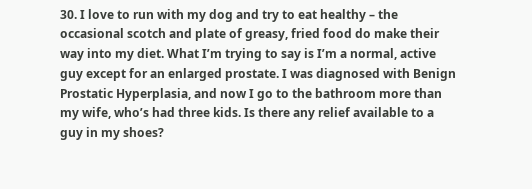30. I love to run with my dog and try to eat healthy – the occasional scotch and plate of greasy, fried food do make their way into my diet. What I’m trying to say is I’m a normal, active guy except for an enlarged prostate. I was diagnosed with Benign Prostatic Hyperplasia, and now I go to the bathroom more than my wife, who’s had three kids. Is there any relief available to a guy in my shoes?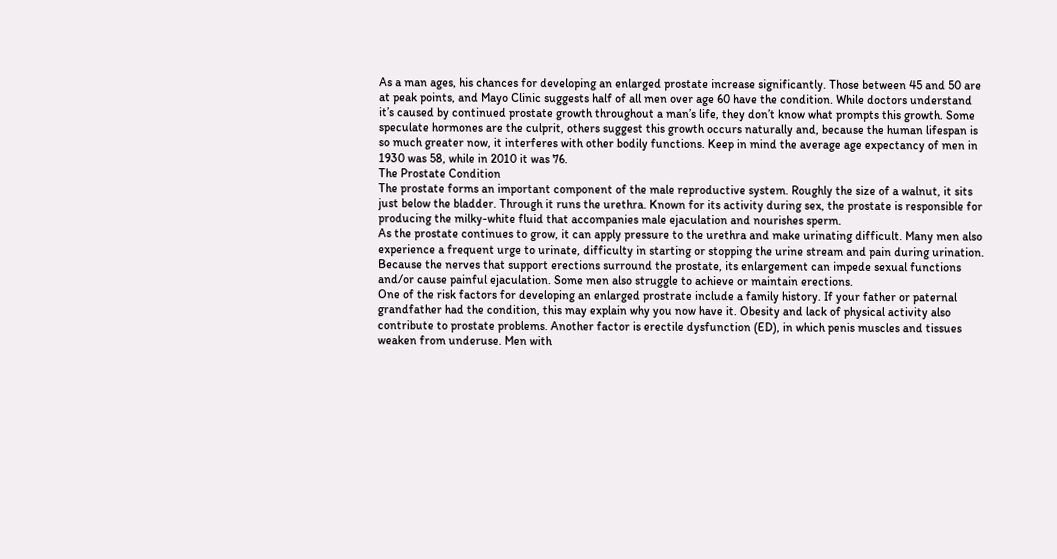As a man ages, his chances for developing an enlarged prostate increase significantly. Those between 45 and 50 are at peak points, and Mayo Clinic suggests half of all men over age 60 have the condition. While doctors understand it’s caused by continued prostate growth throughout a man’s life, they don’t know what prompts this growth. Some speculate hormones are the culprit, others suggest this growth occurs naturally and, because the human lifespan is so much greater now, it interferes with other bodily functions. Keep in mind the average age expectancy of men in 1930 was 58, while in 2010 it was 76.
The Prostate Condition
The prostate forms an important component of the male reproductive system. Roughly the size of a walnut, it sits just below the bladder. Through it runs the urethra. Known for its activity during sex, the prostate is responsible for producing the milky-white fluid that accompanies male ejaculation and nourishes sperm.
As the prostate continues to grow, it can apply pressure to the urethra and make urinating difficult. Many men also experience a frequent urge to urinate, difficulty in starting or stopping the urine stream and pain during urination. Because the nerves that support erections surround the prostate, its enlargement can impede sexual functions and/or cause painful ejaculation. Some men also struggle to achieve or maintain erections.
One of the risk factors for developing an enlarged prostrate include a family history. If your father or paternal grandfather had the condition, this may explain why you now have it. Obesity and lack of physical activity also contribute to prostate problems. Another factor is erectile dysfunction (ED), in which penis muscles and tissues weaken from underuse. Men with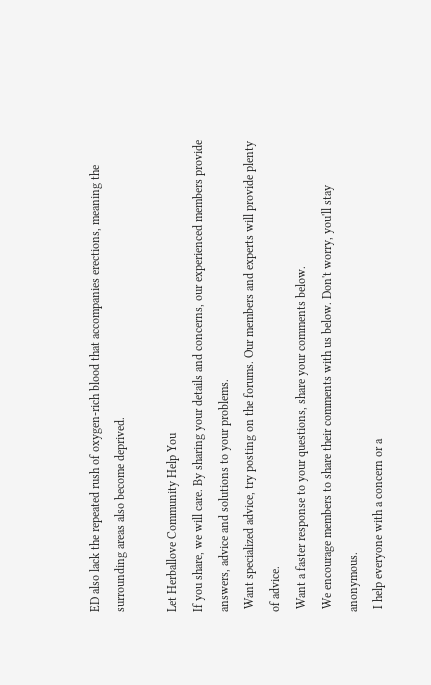ED also lack the repeated rush of oxygen-rich blood that accompanies erections, meaning the surrounding areas also become deprived.

Let Herballove Community Help You
If you share, we will care. By sharing your details and concerns, our experienced members provide answers, advice and solutions to your problems.
 Want specialized advice, try posting on the forums. Our members and experts will provide plenty of advice.
 Want a faster response to your questions, share your comments below.
 We encourage members to share their comments with us below. Don't worry, you'll stay anonymous.
 I help everyone with a concern or a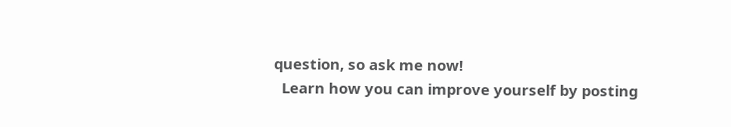question, so ask me now!
  Learn how you can improve yourself by posting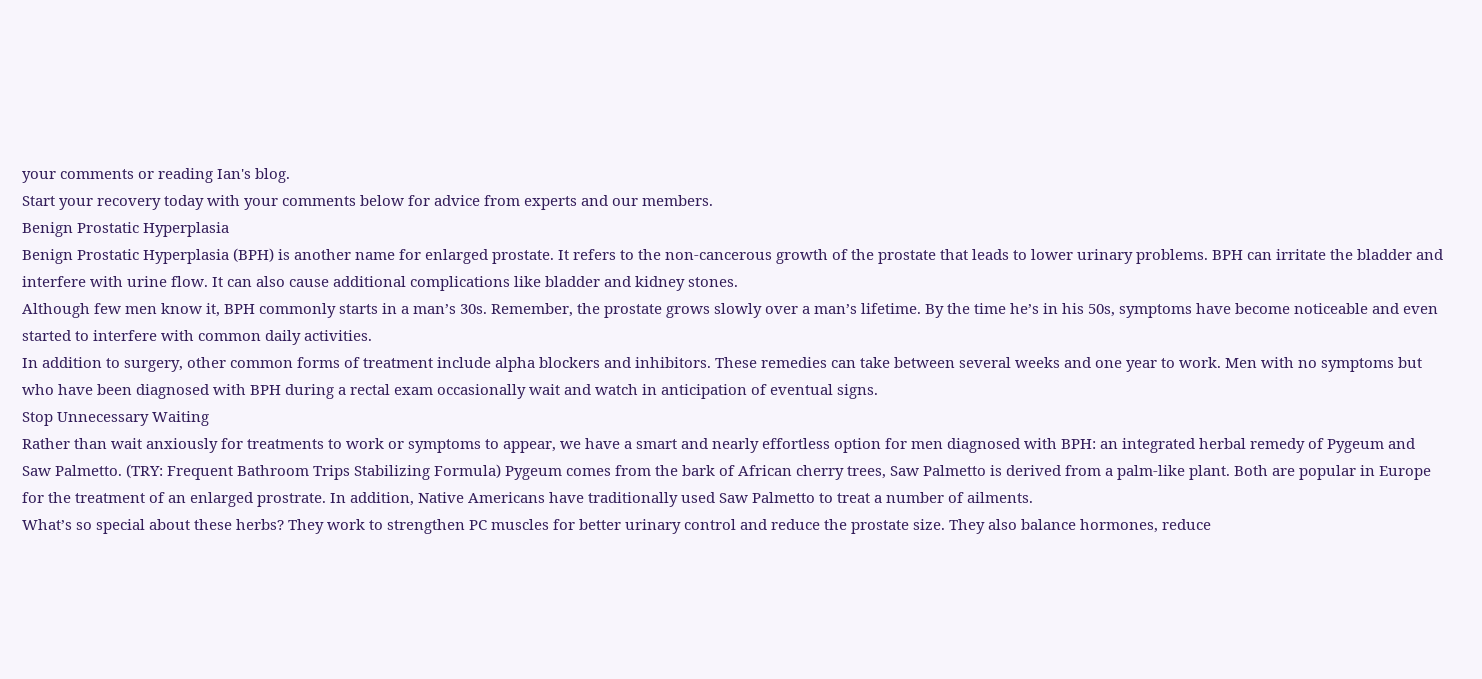your comments or reading Ian's blog.
Start your recovery today with your comments below for advice from experts and our members.
Benign Prostatic Hyperplasia
Benign Prostatic Hyperplasia (BPH) is another name for enlarged prostate. It refers to the non-cancerous growth of the prostate that leads to lower urinary problems. BPH can irritate the bladder and interfere with urine flow. It can also cause additional complications like bladder and kidney stones.
Although few men know it, BPH commonly starts in a man’s 30s. Remember, the prostate grows slowly over a man’s lifetime. By the time he’s in his 50s, symptoms have become noticeable and even started to interfere with common daily activities.
In addition to surgery, other common forms of treatment include alpha blockers and inhibitors. These remedies can take between several weeks and one year to work. Men with no symptoms but who have been diagnosed with BPH during a rectal exam occasionally wait and watch in anticipation of eventual signs.
Stop Unnecessary Waiting
Rather than wait anxiously for treatments to work or symptoms to appear, we have a smart and nearly effortless option for men diagnosed with BPH: an integrated herbal remedy of Pygeum and Saw Palmetto. (TRY: Frequent Bathroom Trips Stabilizing Formula) Pygeum comes from the bark of African cherry trees, Saw Palmetto is derived from a palm-like plant. Both are popular in Europe for the treatment of an enlarged prostrate. In addition, Native Americans have traditionally used Saw Palmetto to treat a number of ailments.
What’s so special about these herbs? They work to strengthen PC muscles for better urinary control and reduce the prostate size. They also balance hormones, reduce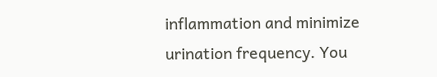inflammation and minimize urination frequency. You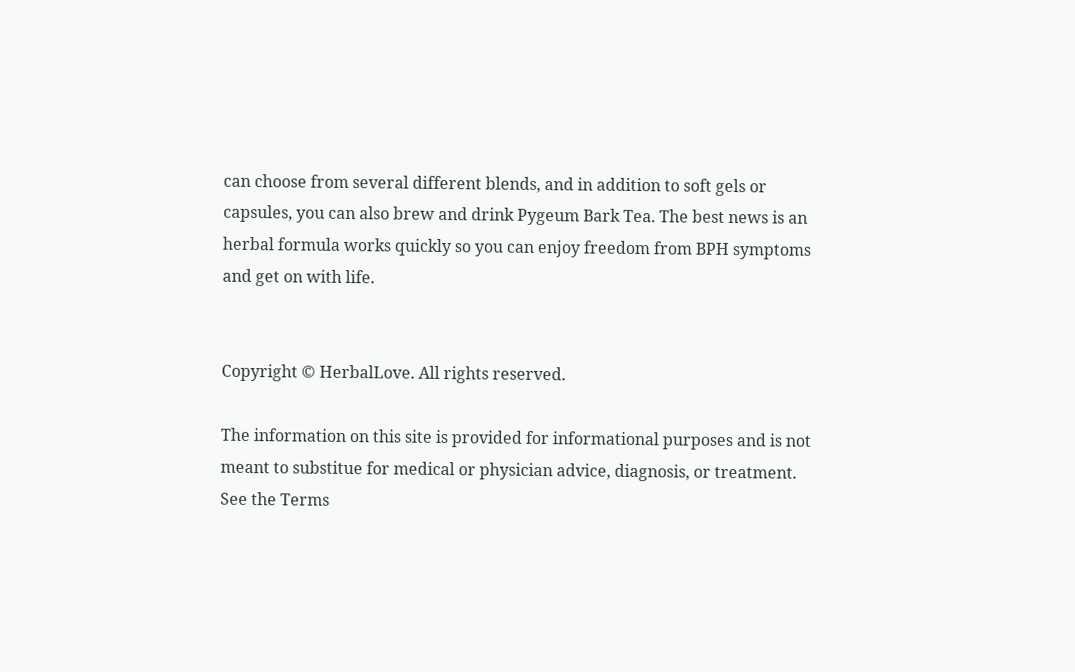can choose from several different blends, and in addition to soft gels or capsules, you can also brew and drink Pygeum Bark Tea. The best news is an herbal formula works quickly so you can enjoy freedom from BPH symptoms and get on with life.


Copyright © HerbalLove. All rights reserved.

The information on this site is provided for informational purposes and is not meant to substitue for medical or physician advice, diagnosis, or treatment.
See the Terms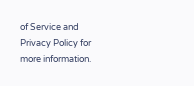of Service and Privacy Policy for more information.